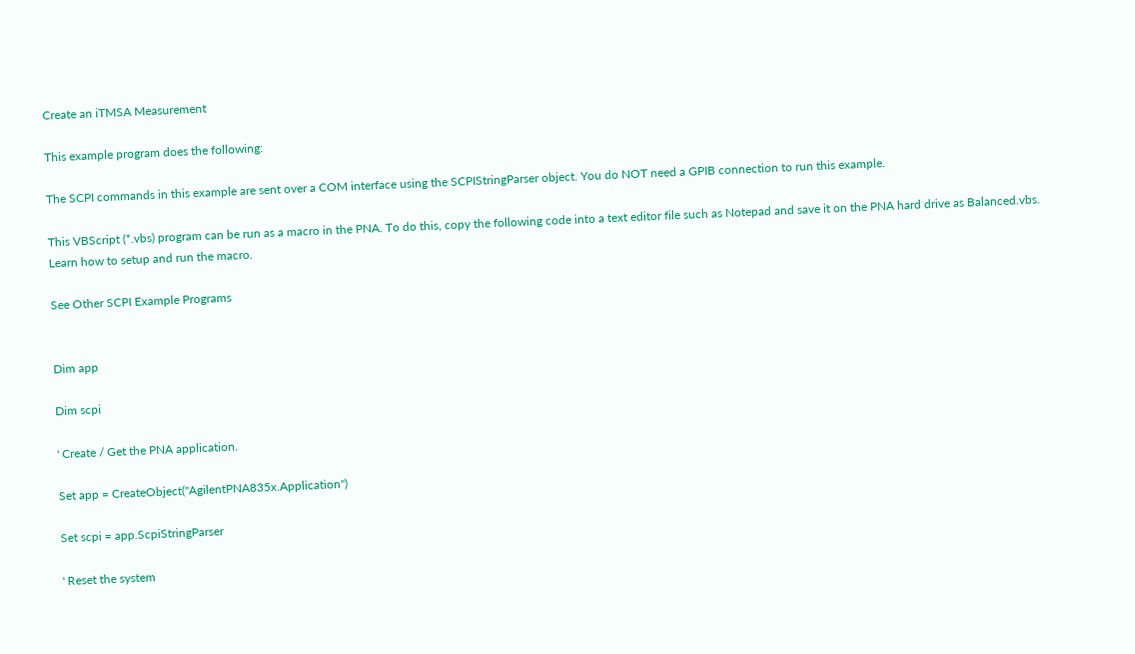Create an iTMSA Measurement

This example program does the following:

The SCPI commands in this example are sent over a COM interface using the SCPIStringParser object. You do NOT need a GPIB connection to run this example.

This VBScript (*.vbs) program can be run as a macro in the PNA. To do this, copy the following code into a text editor file such as Notepad and save it on the PNA hard drive as Balanced.vbs. Learn how to setup and run the macro.

See Other SCPI Example Programs


Dim app

Dim scpi

' Create / Get the PNA application.

Set app = CreateObject("AgilentPNA835x.Application")

Set scpi = app.ScpiStringParser

' Reset the system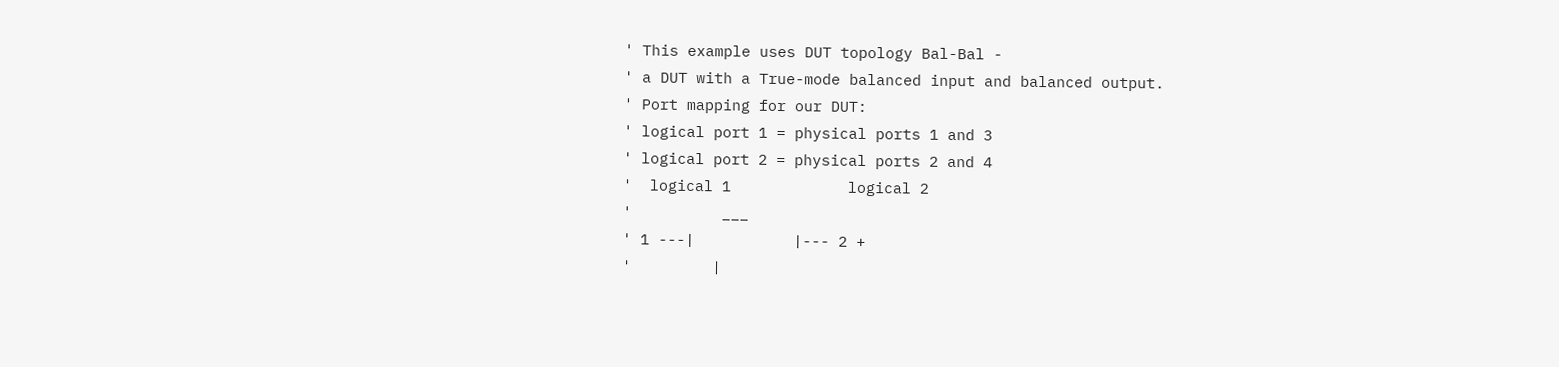' This example uses DUT topology Bal-Bal -
' a DUT with a True-mode balanced input and balanced output.
' Port mapping for our DUT:
' logical port 1 = physical ports 1 and 3
' logical port 2 = physical ports 2 and 4
'  logical 1             logical 2
'          ___
' 1 ---|           |--- 2 +
'         |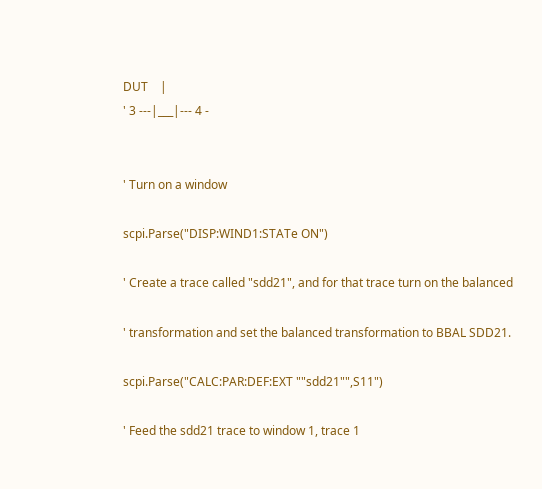DUT    |
' 3 ---|___|--- 4 -


' Turn on a window

scpi.Parse("DISP:WIND1:STATe ON")

' Create a trace called "sdd21", and for that trace turn on the balanced

' transformation and set the balanced transformation to BBAL SDD21.

scpi.Parse("CALC:PAR:DEF:EXT ""sdd21"",S11")

' Feed the sdd21 trace to window 1, trace 1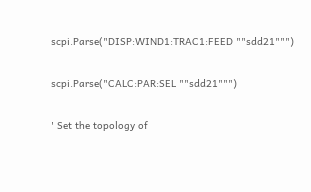scpi.Parse("DISP:WIND1:TRAC1:FEED ""sdd21""")

scpi.Parse("CALC:PAR:SEL ""sdd21""")

' Set the topology of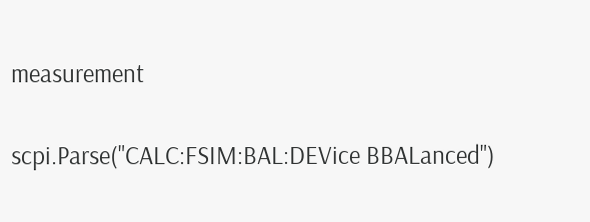measurement

scpi.Parse("CALC:FSIM:BAL:DEVice BBALanced")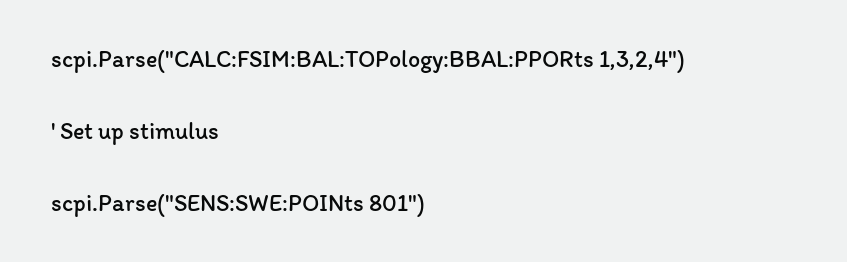scpi.Parse("CALC:FSIM:BAL:TOPology:BBAL:PPORts 1,3,2,4")

' Set up stimulus

scpi.Parse("SENS:SWE:POINts 801")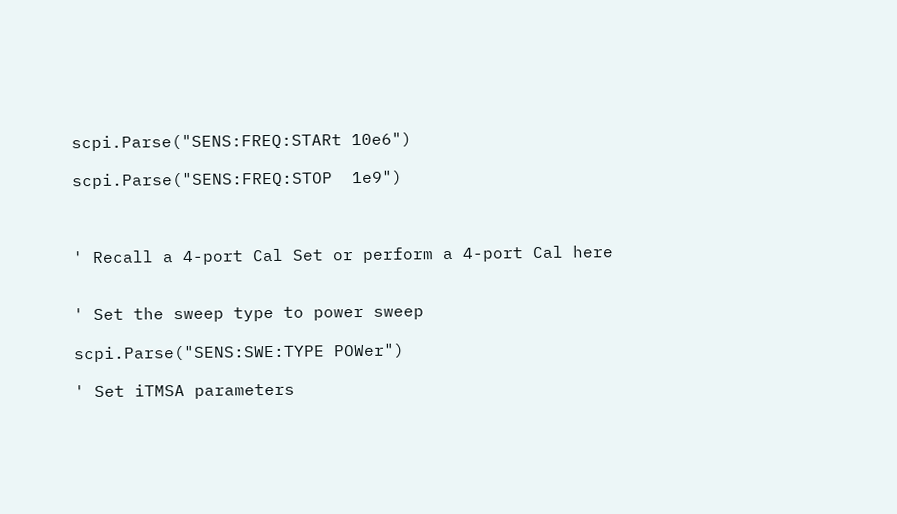scpi.Parse("SENS:FREQ:STARt 10e6")

scpi.Parse("SENS:FREQ:STOP  1e9")



' Recall a 4-port Cal Set or perform a 4-port Cal here


' Set the sweep type to power sweep

scpi.Parse("SENS:SWE:TYPE POWer")

' Set iTMSA parameters